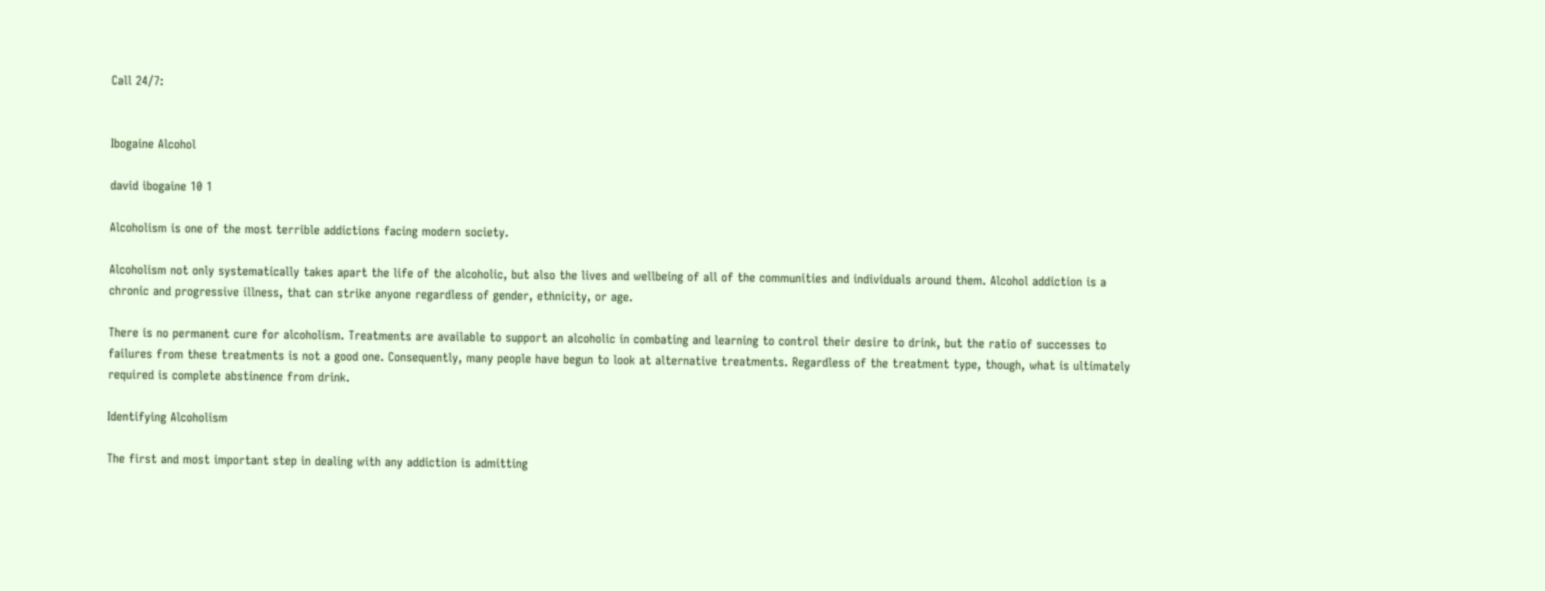Call 24/7:


Ibogaine Alcohol

david ibogaine 10 1

Alcoholism is one of the most terrible addictions facing modern society.

Alcoholism not only systematically takes apart the life of the alcoholic, but also the lives and wellbeing of all of the communities and individuals around them. Alcohol addiction is a chronic and progressive illness, that can strike anyone regardless of gender, ethnicity, or age.

There is no permanent cure for alcoholism. Treatments are available to support an alcoholic in combating and learning to control their desire to drink, but the ratio of successes to failures from these treatments is not a good one. Consequently, many people have begun to look at alternative treatments. Regardless of the treatment type, though, what is ultimately required is complete abstinence from drink.

Identifying Alcoholism

The first and most important step in dealing with any addiction is admitting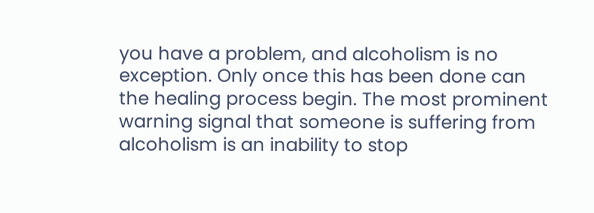you have a problem, and alcoholism is no exception. Only once this has been done can the healing process begin. The most prominent warning signal that someone is suffering from alcoholism is an inability to stop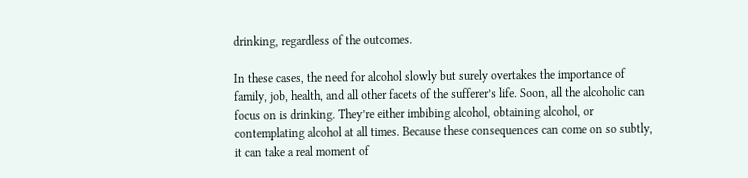drinking, regardless of the outcomes.

In these cases, the need for alcohol slowly but surely overtakes the importance of family, job, health, and all other facets of the sufferer’s life. Soon, all the alcoholic can focus on is drinking. They’re either imbibing alcohol, obtaining alcohol, or contemplating alcohol at all times. Because these consequences can come on so subtly, it can take a real moment of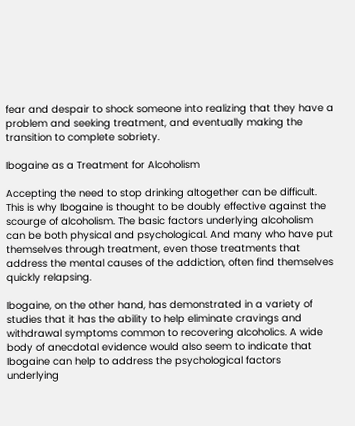fear and despair to shock someone into realizing that they have a problem and seeking treatment, and eventually making the transition to complete sobriety.

Ibogaine as a Treatment for Alcoholism

Accepting the need to stop drinking altogether can be difficult. This is why Ibogaine is thought to be doubly effective against the scourge of alcoholism. The basic factors underlying alcoholism can be both physical and psychological. And many who have put themselves through treatment, even those treatments that address the mental causes of the addiction, often find themselves quickly relapsing.

Ibogaine, on the other hand, has demonstrated in a variety of studies that it has the ability to help eliminate cravings and withdrawal symptoms common to recovering alcoholics. A wide body of anecdotal evidence would also seem to indicate that Ibogaine can help to address the psychological factors underlying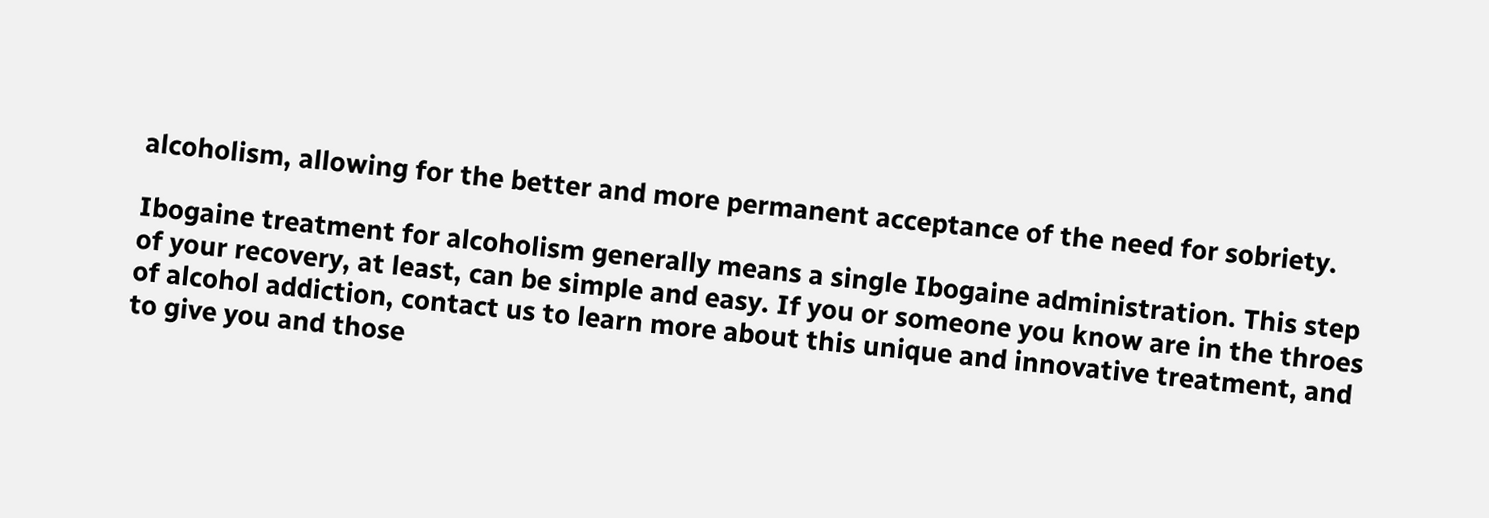alcoholism, allowing for the better and more permanent acceptance of the need for sobriety.

Ibogaine treatment for alcoholism generally means a single Ibogaine administration. This step of your recovery, at least, can be simple and easy. If you or someone you know are in the throes of alcohol addiction, contact us to learn more about this unique and innovative treatment, and to give you and those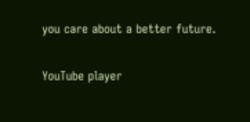you care about a better future.

YouTube player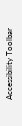Accessibility Toolbar